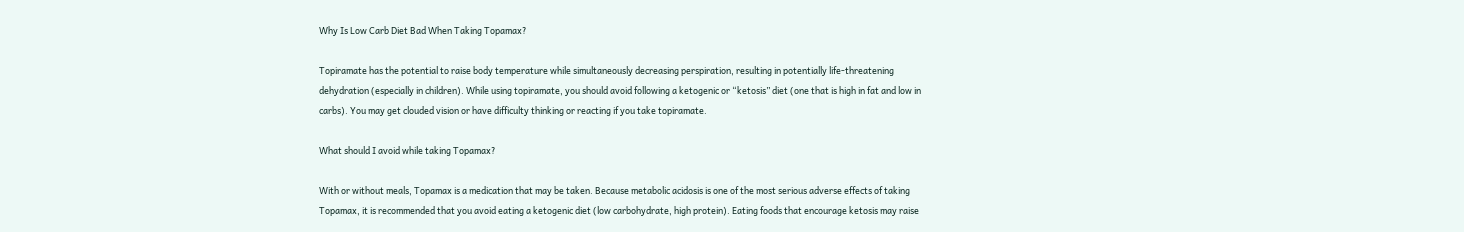Why Is Low Carb Diet Bad When Taking Topamax?

Topiramate has the potential to raise body temperature while simultaneously decreasing perspiration, resulting in potentially life-threatening dehydration (especially in children). While using topiramate, you should avoid following a ketogenic or “ketosis” diet (one that is high in fat and low in carbs). You may get clouded vision or have difficulty thinking or reacting if you take topiramate.

What should I avoid while taking Topamax?

With or without meals, Topamax is a medication that may be taken. Because metabolic acidosis is one of the most serious adverse effects of taking Topamax, it is recommended that you avoid eating a ketogenic diet (low carbohydrate, high protein). Eating foods that encourage ketosis may raise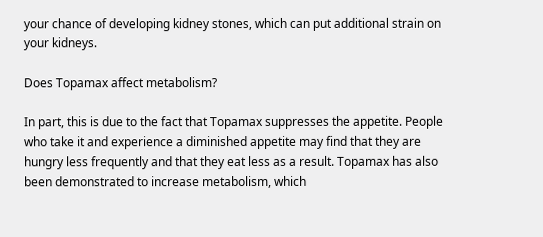your chance of developing kidney stones, which can put additional strain on your kidneys.

Does Topamax affect metabolism?

In part, this is due to the fact that Topamax suppresses the appetite. People who take it and experience a diminished appetite may find that they are hungry less frequently and that they eat less as a result. Topamax has also been demonstrated to increase metabolism, which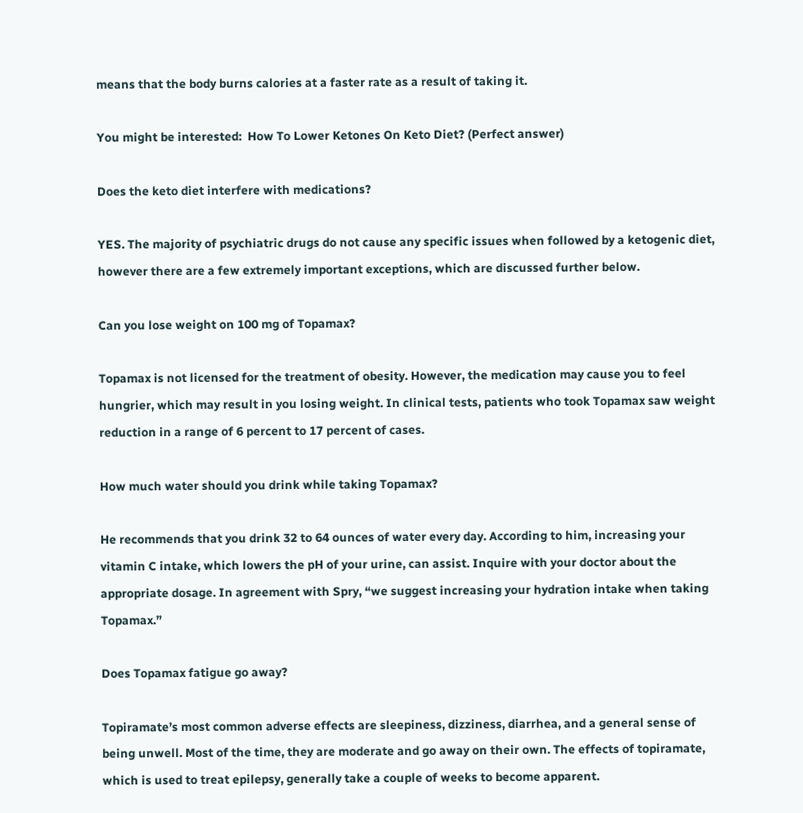means that the body burns calories at a faster rate as a result of taking it.

You might be interested:  How To Lower Ketones On Keto Diet? (Perfect answer)

Does the keto diet interfere with medications?

YES. The majority of psychiatric drugs do not cause any specific issues when followed by a ketogenic diet, however there are a few extremely important exceptions, which are discussed further below.

Can you lose weight on 100 mg of Topamax?

Topamax is not licensed for the treatment of obesity. However, the medication may cause you to feel hungrier, which may result in you losing weight. In clinical tests, patients who took Topamax saw weight reduction in a range of 6 percent to 17 percent of cases.

How much water should you drink while taking Topamax?

He recommends that you drink 32 to 64 ounces of water every day. According to him, increasing your vitamin C intake, which lowers the pH of your urine, can assist. Inquire with your doctor about the appropriate dosage. In agreement with Spry, “we suggest increasing your hydration intake when taking Topamax.”

Does Topamax fatigue go away?

Topiramate’s most common adverse effects are sleepiness, dizziness, diarrhea, and a general sense of being unwell. Most of the time, they are moderate and go away on their own. The effects of topiramate, which is used to treat epilepsy, generally take a couple of weeks to become apparent.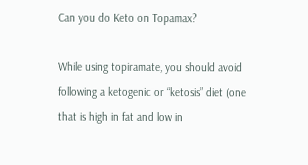Can you do Keto on Topamax?

While using topiramate, you should avoid following a ketogenic or “ketosis” diet (one that is high in fat and low in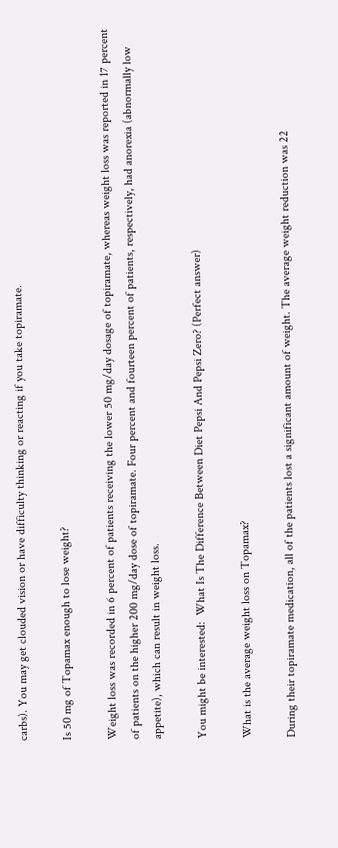carbs). You may get clouded vision or have difficulty thinking or reacting if you take topiramate.

Is 50 mg of Topamax enough to lose weight?

Weight loss was recorded in 6 percent of patients receiving the lower 50 mg/day dosage of topiramate, whereas weight loss was reported in 17 percent of patients on the higher 200 mg/day dose of topiramate. Four percent and fourteen percent of patients, respectively, had anorexia (abnormally low appetite), which can result in weight loss.

You might be interested:  What Is The Difference Between Diet Pepsi And Pepsi Zero? (Perfect answer)

What is the average weight loss on Topamax?

During their topiramate medication, all of the patients lost a significant amount of weight. The average weight reduction was 22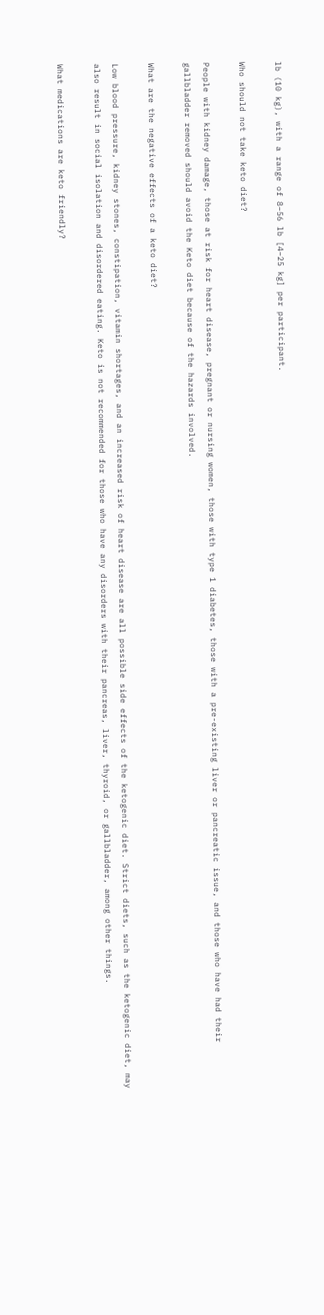lb (10 kg), with a range of 8–56 lb [4–25 kg] per participant.

Who should not take keto diet?

People with kidney damage, those at risk for heart disease, pregnant or nursing women, those with type 1 diabetes, those with a pre-existing liver or pancreatic issue, and those who have had their gallbladder removed should avoid the Keto diet because of the hazards involved.

What are the negative effects of a keto diet?

Low blood pressure, kidney stones, constipation, vitamin shortages, and an increased risk of heart disease are all possible side effects of the ketogenic diet. Strict diets, such as the ketogenic diet, may also result in social isolation and disordered eating. Keto is not recommended for those who have any disorders with their pancreas, liver, thyroid, or gallbladder, among other things.

What medications are keto friendly?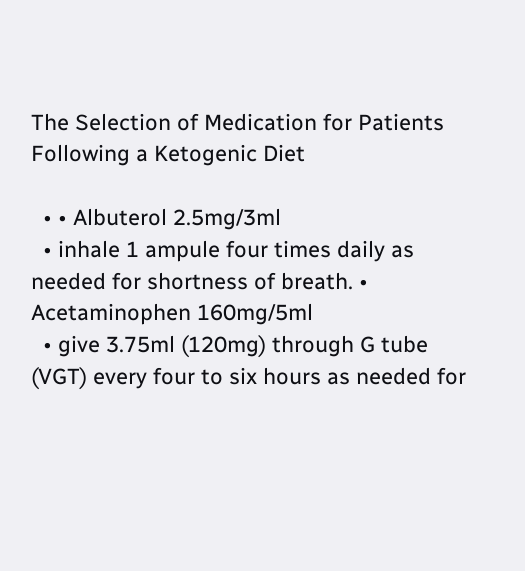The Selection of Medication for Patients Following a Ketogenic Diet

  • • Albuterol 2.5mg/3ml
  • inhale 1 ampule four times daily as needed for shortness of breath. • Acetaminophen 160mg/5ml
  • give 3.75ml (120mg) through G tube (VGT) every four to six hours as needed for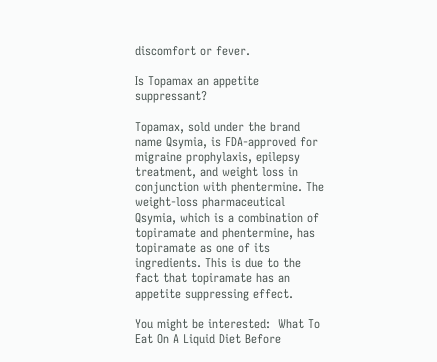discomfort or fever.

Is Topamax an appetite suppressant?

Topamax, sold under the brand name Qsymia, is FDA-approved for migraine prophylaxis, epilepsy treatment, and weight loss in conjunction with phentermine. The weight-loss pharmaceutical Qsymia, which is a combination of topiramate and phentermine, has topiramate as one of its ingredients. This is due to the fact that topiramate has an appetite suppressing effect.

You might be interested:  What To Eat On A Liquid Diet Before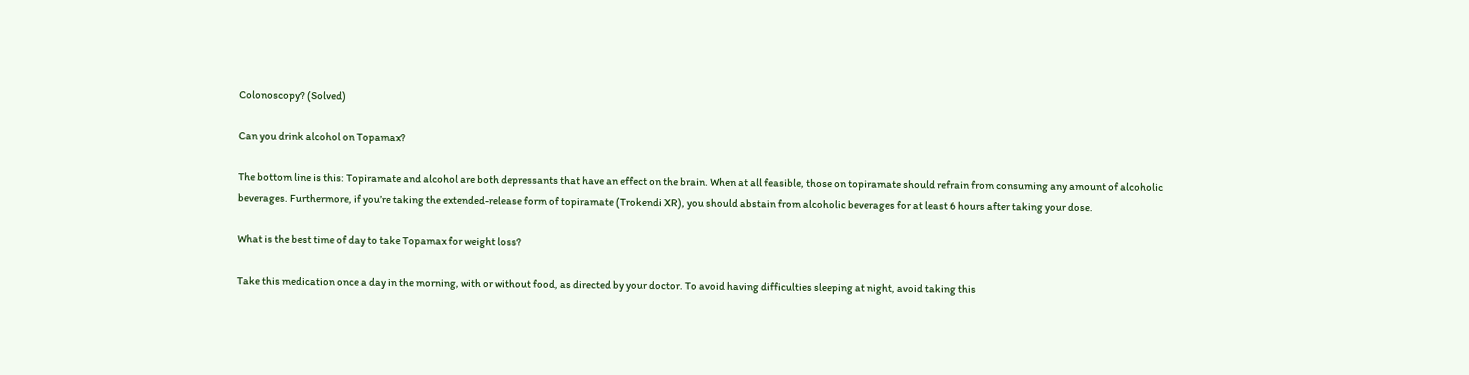Colonoscopy? (Solved)

Can you drink alcohol on Topamax?

The bottom line is this: Topiramate and alcohol are both depressants that have an effect on the brain. When at all feasible, those on topiramate should refrain from consuming any amount of alcoholic beverages. Furthermore, if you’re taking the extended-release form of topiramate (Trokendi XR), you should abstain from alcoholic beverages for at least 6 hours after taking your dose.

What is the best time of day to take Topamax for weight loss?

Take this medication once a day in the morning, with or without food, as directed by your doctor. To avoid having difficulties sleeping at night, avoid taking this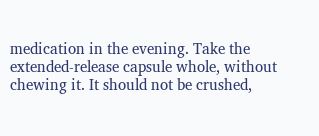medication in the evening. Take the extended-release capsule whole, without chewing it. It should not be crushed,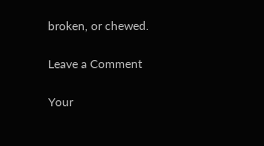broken, or chewed.

Leave a Comment

Your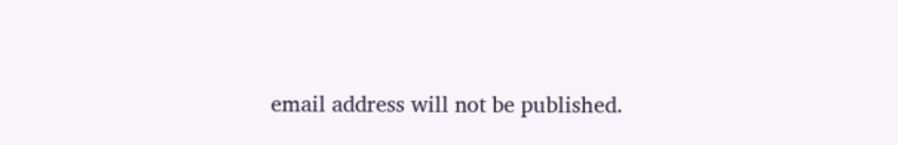email address will not be published.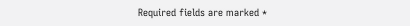Required fields are marked *